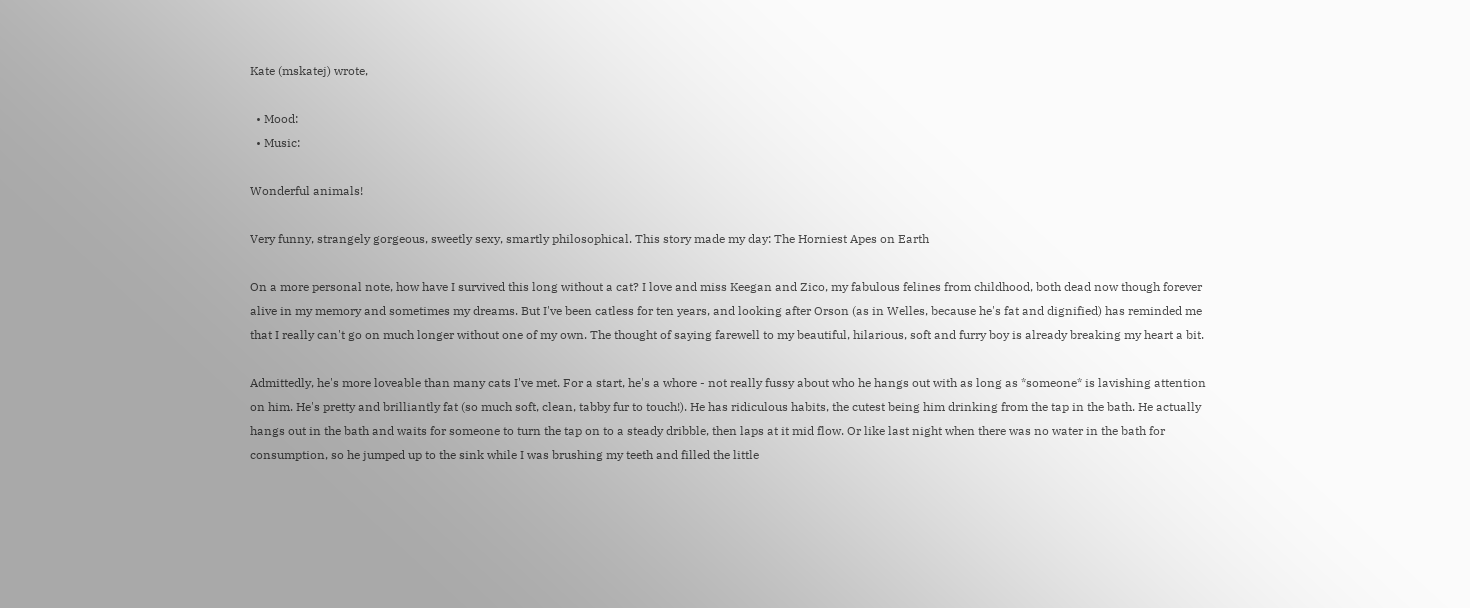Kate (mskatej) wrote,

  • Mood:
  • Music:

Wonderful animals!

Very funny, strangely gorgeous, sweetly sexy, smartly philosophical. This story made my day: The Horniest Apes on Earth

On a more personal note, how have I survived this long without a cat? I love and miss Keegan and Zico, my fabulous felines from childhood, both dead now though forever alive in my memory and sometimes my dreams. But I've been catless for ten years, and looking after Orson (as in Welles, because he's fat and dignified) has reminded me that I really can't go on much longer without one of my own. The thought of saying farewell to my beautiful, hilarious, soft and furry boy is already breaking my heart a bit.

Admittedly, he's more loveable than many cats I've met. For a start, he's a whore - not really fussy about who he hangs out with as long as *someone* is lavishing attention on him. He's pretty and brilliantly fat (so much soft, clean, tabby fur to touch!). He has ridiculous habits, the cutest being him drinking from the tap in the bath. He actually hangs out in the bath and waits for someone to turn the tap on to a steady dribble, then laps at it mid flow. Or like last night when there was no water in the bath for consumption, so he jumped up to the sink while I was brushing my teeth and filled the little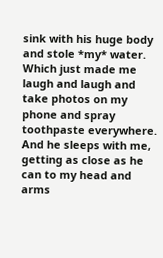sink with his huge body and stole *my* water. Which just made me laugh and laugh and take photos on my phone and spray toothpaste everywhere. And he sleeps with me, getting as close as he can to my head and arms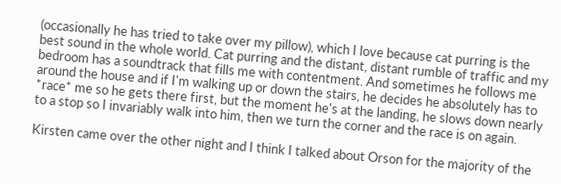(occasionally he has tried to take over my pillow), which I love because cat purring is the best sound in the whole world. Cat purring and the distant, distant rumble of traffic and my bedroom has a soundtrack that fills me with contentment. And sometimes he follows me around the house and if I'm walking up or down the stairs, he decides he absolutely has to *race* me so he gets there first, but the moment he's at the landing, he slows down nearly to a stop so I invariably walk into him, then we turn the corner and the race is on again.

Kirsten came over the other night and I think I talked about Orson for the majority of the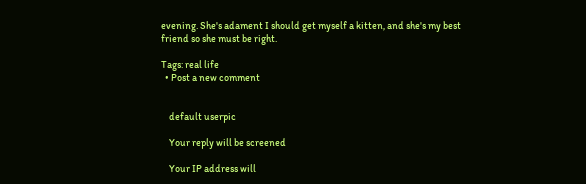evening. She's adament I should get myself a kitten, and she's my best friend so she must be right.

Tags: real life
  • Post a new comment


    default userpic

    Your reply will be screened

    Your IP address will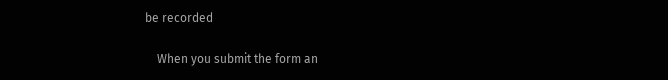be recorded

    When you submit the form an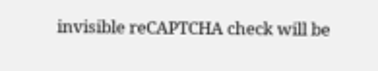invisible reCAPTCHA check will be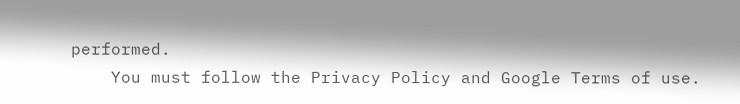performed.
    You must follow the Privacy Policy and Google Terms of use.